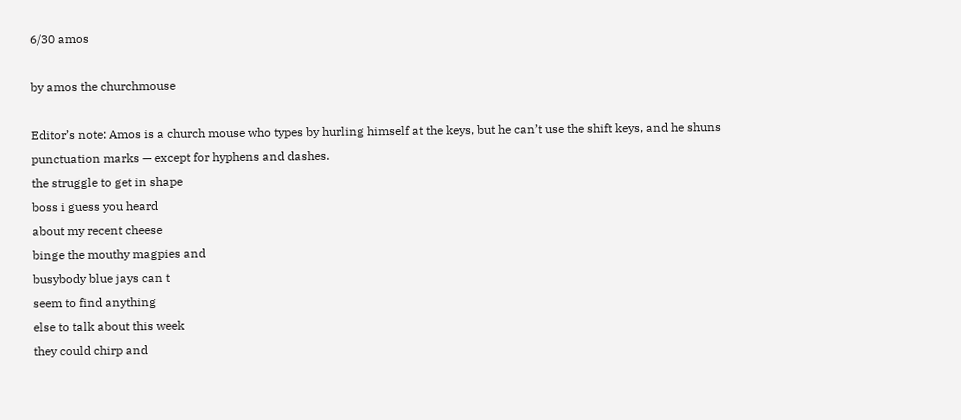6/30 amos

by amos the churchmouse

Editor’s note: Amos is a church mouse who types by hurling himself at the keys, but he can’t use the shift keys, and he shuns punctuation marks — except for hyphens and dashes.
the struggle to get in shape
boss i guess you heard
about my recent cheese
binge the mouthy magpies and
busybody blue jays can t
seem to find anything
else to talk about this week
they could chirp and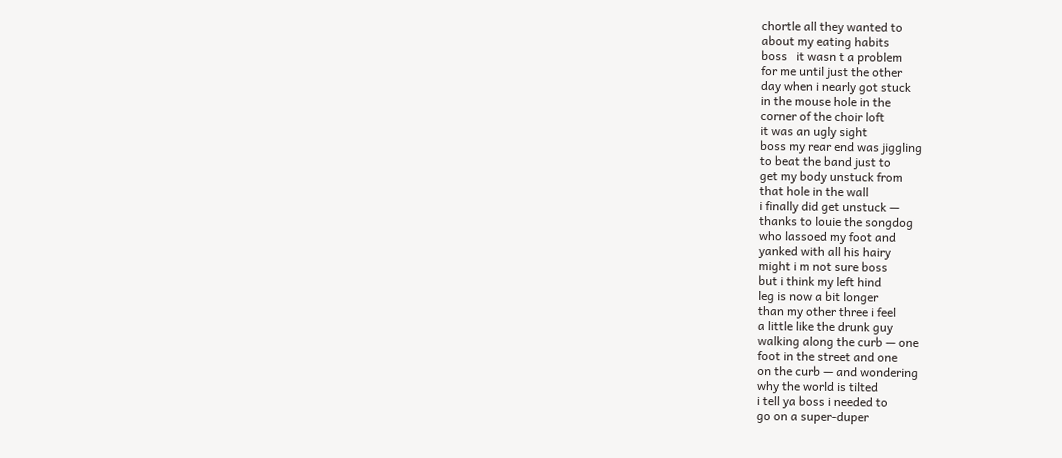chortle all they wanted to
about my eating habits
boss   it wasn t a problem
for me until just the other
day when i nearly got stuck
in the mouse hole in the
corner of the choir loft
it was an ugly sight
boss my rear end was jiggling
to beat the band just to
get my body unstuck from
that hole in the wall
i finally did get unstuck —
thanks to louie the songdog
who lassoed my foot and
yanked with all his hairy
might i m not sure boss
but i think my left hind
leg is now a bit longer
than my other three i feel
a little like the drunk guy
walking along the curb — one
foot in the street and one
on the curb — and wondering
why the world is tilted
i tell ya boss i needed to
go on a super-duper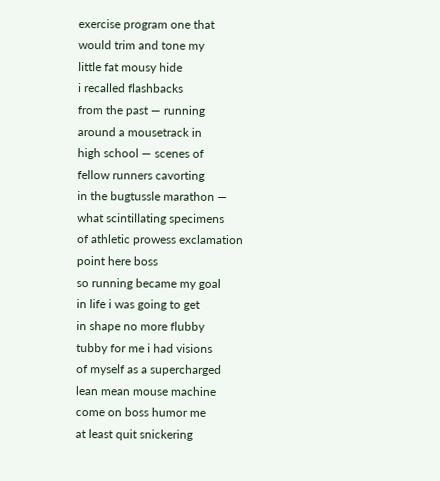exercise program one that
would trim and tone my
little fat mousy hide
i recalled flashbacks
from the past — running
around a mousetrack in
high school — scenes of
fellow runners cavorting
in the bugtussle marathon —
what scintillating specimens
of athletic prowess exclamation
point here boss
so running became my goal
in life i was going to get
in shape no more flubby
tubby for me i had visions
of myself as a supercharged
lean mean mouse machine
come on boss humor me
at least quit snickering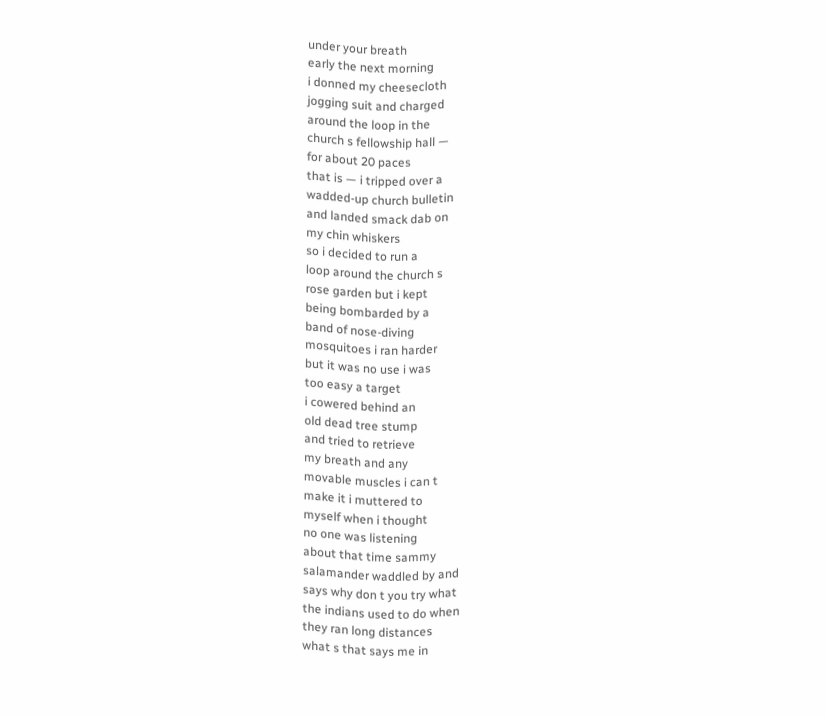under your breath
early the next morning
i donned my cheesecloth
jogging suit and charged
around the loop in the
church s fellowship hall —
for about 20 paces
that is — i tripped over a
wadded-up church bulletin
and landed smack dab on
my chin whiskers
so i decided to run a
loop around the church s
rose garden but i kept
being bombarded by a
band of nose-diving
mosquitoes i ran harder
but it was no use i was
too easy a target
i cowered behind an
old dead tree stump
and tried to retrieve
my breath and any
movable muscles i can t
make it i muttered to
myself when i thought
no one was listening
about that time sammy
salamander waddled by and
says why don t you try what
the indians used to do when
they ran long distances
what s that says me in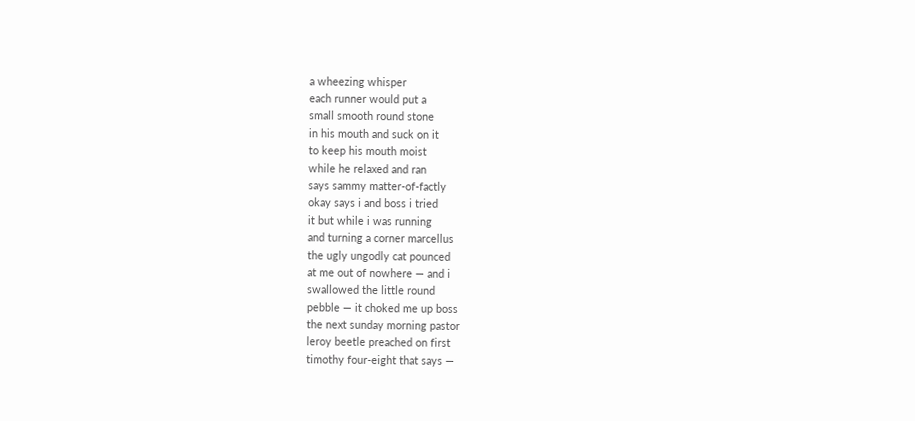a wheezing whisper
each runner would put a
small smooth round stone
in his mouth and suck on it
to keep his mouth moist
while he relaxed and ran
says sammy matter-of-factly
okay says i and boss i tried
it but while i was running
and turning a corner marcellus
the ugly ungodly cat pounced
at me out of nowhere — and i
swallowed the little round
pebble — it choked me up boss
the next sunday morning pastor
leroy beetle preached on first
timothy four-eight that says —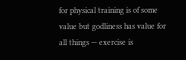for physical training is of some
value but godliness has value for
all things — exercise is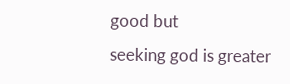good but
seeking god is greater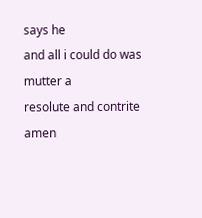says he
and all i could do was mutter a
resolute and contrite amen